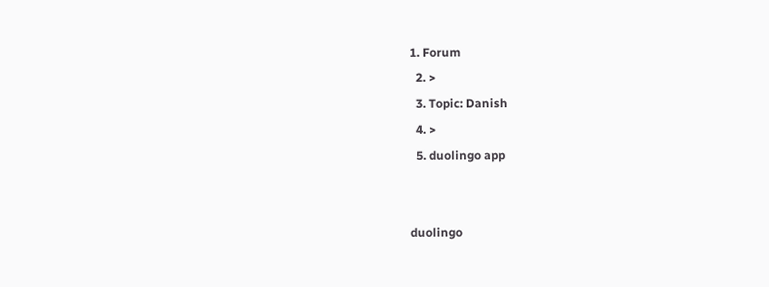1. Forum
  2. >
  3. Topic: Danish
  4. >
  5. duolingo app


duolingo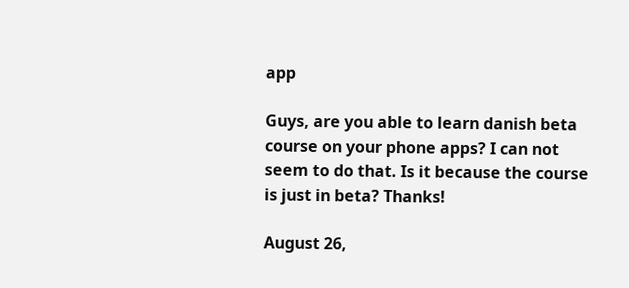app

Guys, are you able to learn danish beta course on your phone apps? I can not seem to do that. Is it because the course is just in beta? Thanks!

August 26,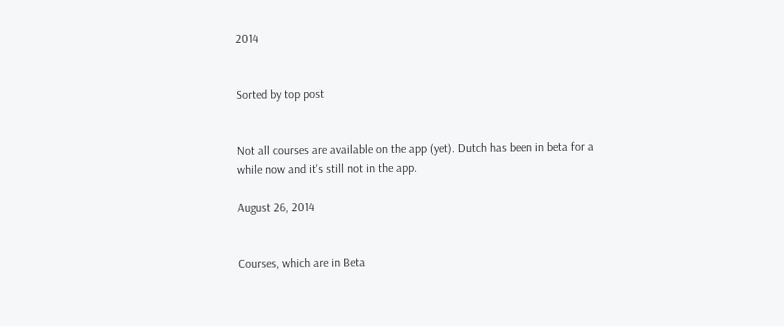2014


Sorted by top post


Not all courses are available on the app (yet). Dutch has been in beta for a while now and it's still not in the app.

August 26, 2014


Courses, which are in Beta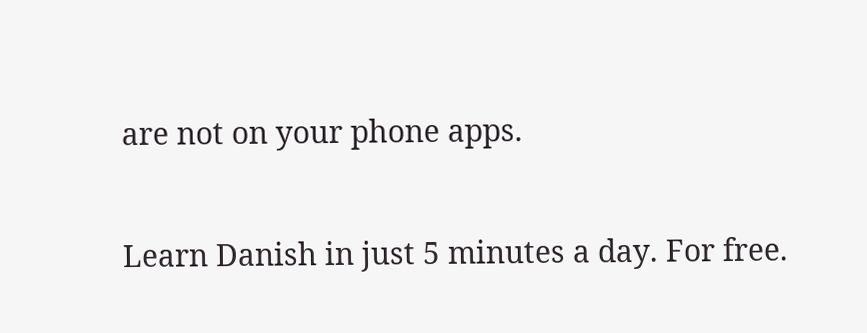are not on your phone apps.

Learn Danish in just 5 minutes a day. For free.